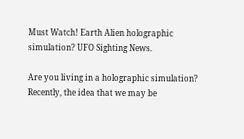Must Watch! Earth Alien holographic simulation? UFO Sighting News.

Are you living in a holographic simulation? Recently, the idea that we may be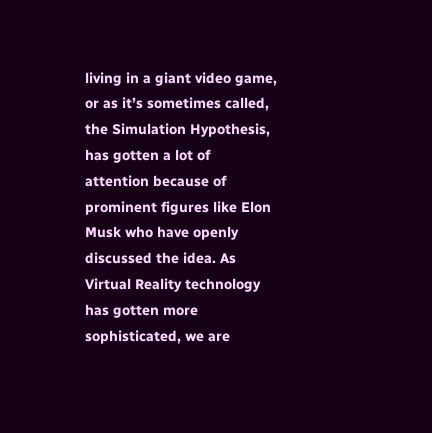living in a giant video game, or as it’s sometimes called, the Simulation Hypothesis, has gotten a lot of attention because of prominent figures like Elon Musk who have openly discussed the idea. As Virtual Reality technology has gotten more sophisticated, we are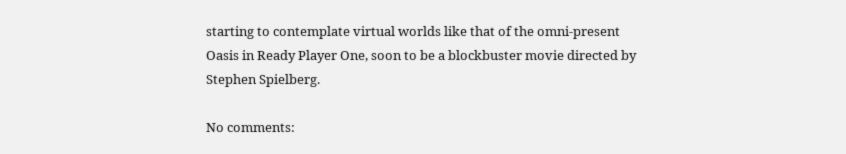starting to contemplate virtual worlds like that of the omni-present Oasis in Ready Player One, soon to be a blockbuster movie directed by Stephen Spielberg.

No comments: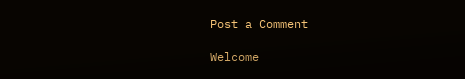Post a Comment

Welcome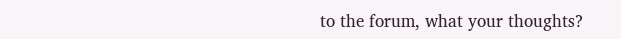to the forum, what your thoughts?